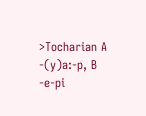>Tocharian A -(y)a:-p, B -e-pi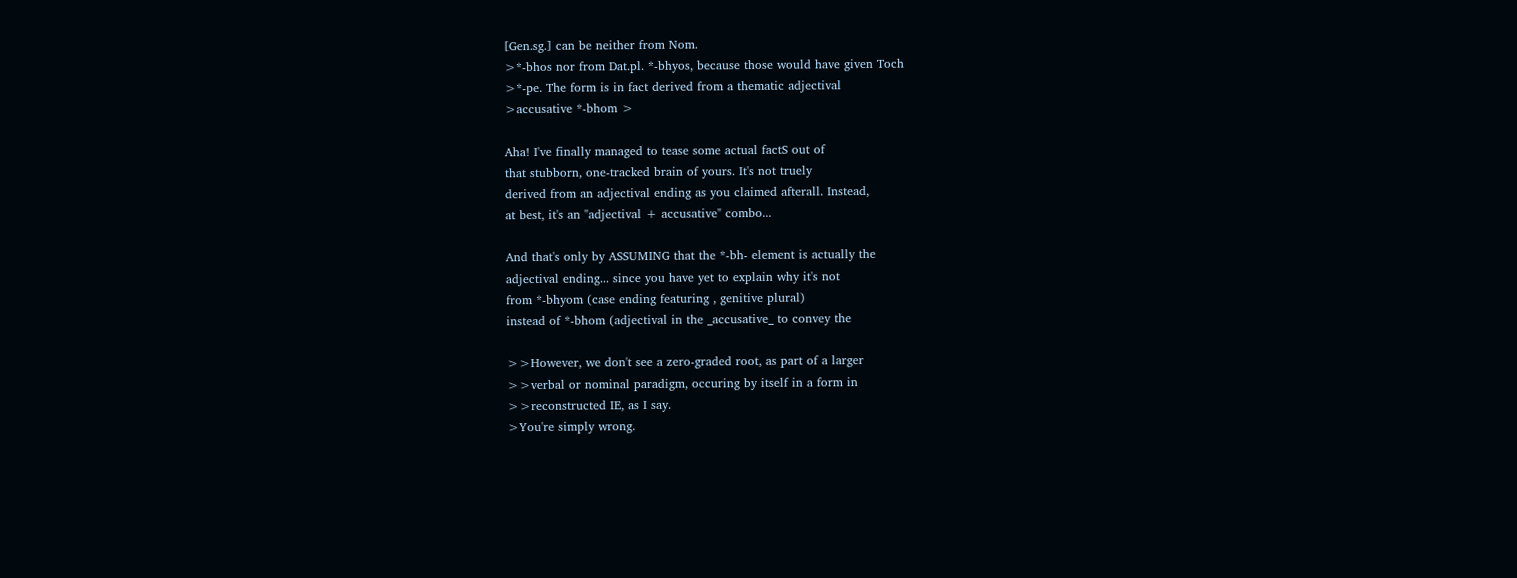[Gen.sg.] can be neither from Nom.
>*-bhos nor from Dat.pl. *-bhyos, because those would have given Toch
>*-pe. The form is in fact derived from a thematic adjectival
>accusative *-bhom >

Aha! I've finally managed to tease some actual factS out of
that stubborn, one-tracked brain of yours. It's not truely
derived from an adjectival ending as you claimed afterall. Instead,
at best, it's an "adjectival + accusative" combo...

And that's only by ASSUMING that the *-bh- element is actually the
adjectival ending... since you have yet to explain why it's not
from *-bhyom (case ending featuring , genitive plural)
instead of *-bhom (adjectival in the _accusative_ to convey the

>>However, we don't see a zero-graded root, as part of a larger
>>verbal or nominal paradigm, occuring by itself in a form in
>>reconstructed IE, as I say.
>You're simply wrong.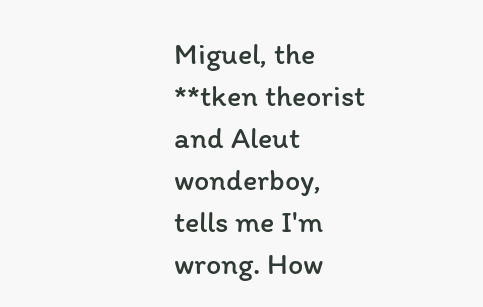Miguel, the **tken theorist and Aleut wonderboy, tells me I'm
wrong. How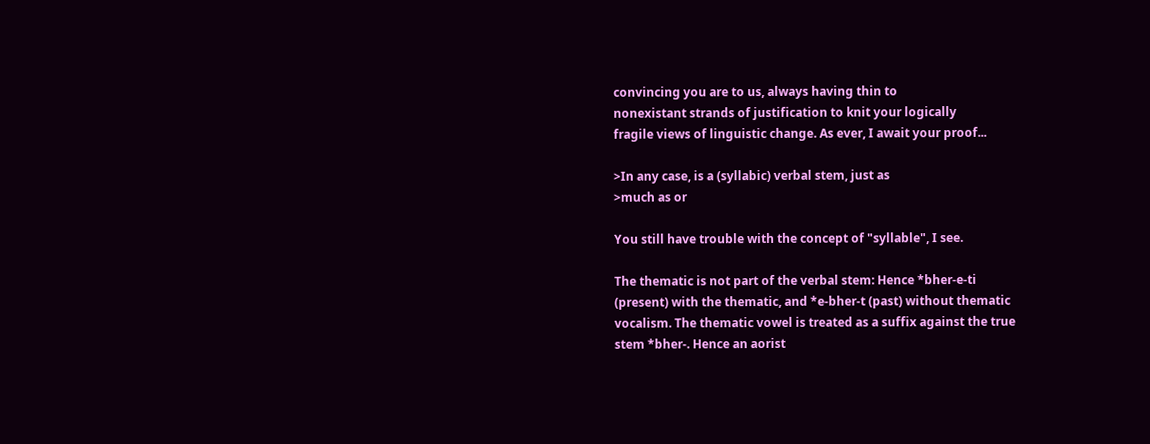convincing you are to us, always having thin to
nonexistant strands of justification to knit your logically
fragile views of linguistic change. As ever, I await your proof...

>In any case, is a (syllabic) verbal stem, just as
>much as or

You still have trouble with the concept of "syllable", I see.

The thematic is not part of the verbal stem: Hence *bher-e-ti
(present) with the thematic, and *e-bher-t (past) without thematic
vocalism. The thematic vowel is treated as a suffix against the true
stem *bher-. Hence an aorist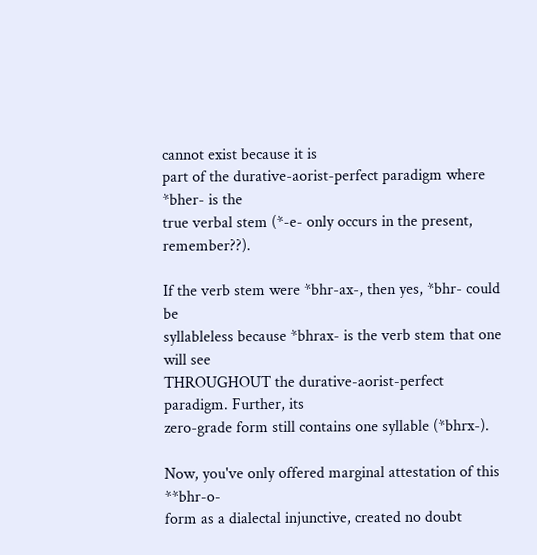cannot exist because it is
part of the durative-aorist-perfect paradigm where *bher- is the
true verbal stem (*-e- only occurs in the present, remember??).

If the verb stem were *bhr-ax-, then yes, *bhr- could be
syllableless because *bhrax- is the verb stem that one will see
THROUGHOUT the durative-aorist-perfect paradigm. Further, its
zero-grade form still contains one syllable (*bhrx-).

Now, you've only offered marginal attestation of this **bhr-o-
form as a dialectal injunctive, created no doubt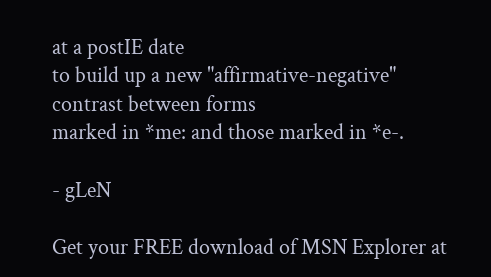at a postIE date
to build up a new "affirmative-negative" contrast between forms
marked in *me: and those marked in *e-.

- gLeN

Get your FREE download of MSN Explorer at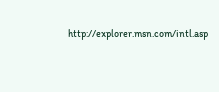http://explorer.msn.com/intl.asp